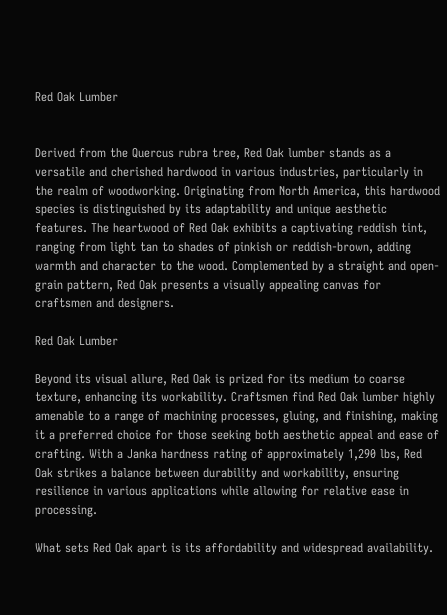Red Oak Lumber


Derived from the Quercus rubra tree, Red Oak lumber stands as a versatile and cherished hardwood in various industries, particularly in the realm of woodworking. Originating from North America, this hardwood species is distinguished by its adaptability and unique aesthetic features. The heartwood of Red Oak exhibits a captivating reddish tint, ranging from light tan to shades of pinkish or reddish-brown, adding warmth and character to the wood. Complemented by a straight and open-grain pattern, Red Oak presents a visually appealing canvas for craftsmen and designers.

Red Oak Lumber

Beyond its visual allure, Red Oak is prized for its medium to coarse texture, enhancing its workability. Craftsmen find Red Oak lumber highly amenable to a range of machining processes, gluing, and finishing, making it a preferred choice for those seeking both aesthetic appeal and ease of crafting. With a Janka hardness rating of approximately 1,290 lbs, Red Oak strikes a balance between durability and workability, ensuring resilience in various applications while allowing for relative ease in processing.

What sets Red Oak apart is its affordability and widespread availability.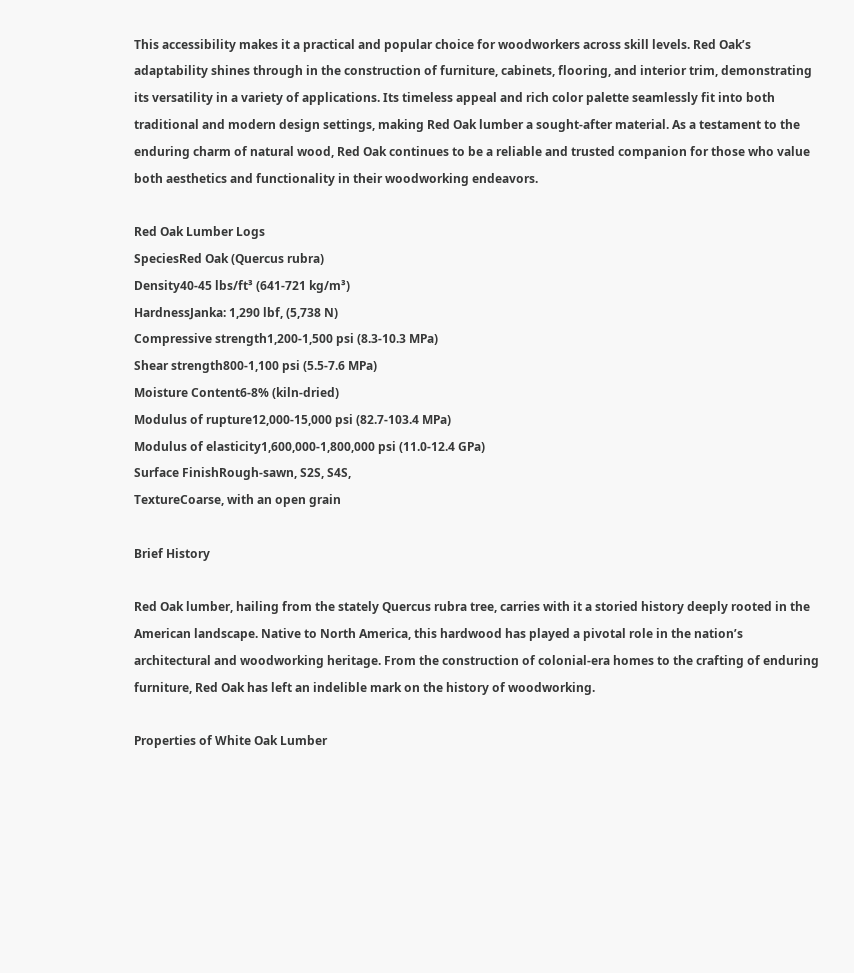This accessibility makes it a practical and popular choice for woodworkers across skill levels. Red Oak’s adaptability shines through in the construction of furniture, cabinets, flooring, and interior trim, demonstrating its versatility in a variety of applications. Its timeless appeal and rich color palette seamlessly fit into both traditional and modern design settings, making Red Oak lumber a sought-after material. As a testament to the enduring charm of natural wood, Red Oak continues to be a reliable and trusted companion for those who value both aesthetics and functionality in their woodworking endeavors.

Red Oak Lumber Logs
SpeciesRed Oak (Quercus rubra)
Density40-45 lbs/ft³ (641-721 kg/m³)
HardnessJanka: 1,290 lbf, (5,738 N)
Compressive strength1,200-1,500 psi (8.3-10.3 MPa)
Shear strength800-1,100 psi (5.5-7.6 MPa)
Moisture Content6-8% (kiln-dried)
Modulus of rupture12,000-15,000 psi (82.7-103.4 MPa)
Modulus of elasticity1,600,000-1,800,000 psi (11.0-12.4 GPa)
Surface FinishRough-sawn, S2S, S4S,
TextureCoarse, with an open grain

Brief History

Red Oak lumber, hailing from the stately Quercus rubra tree, carries with it a storied history deeply rooted in the American landscape. Native to North America, this hardwood has played a pivotal role in the nation’s architectural and woodworking heritage. From the construction of colonial-era homes to the crafting of enduring furniture, Red Oak has left an indelible mark on the history of woodworking.

Properties of White Oak Lumber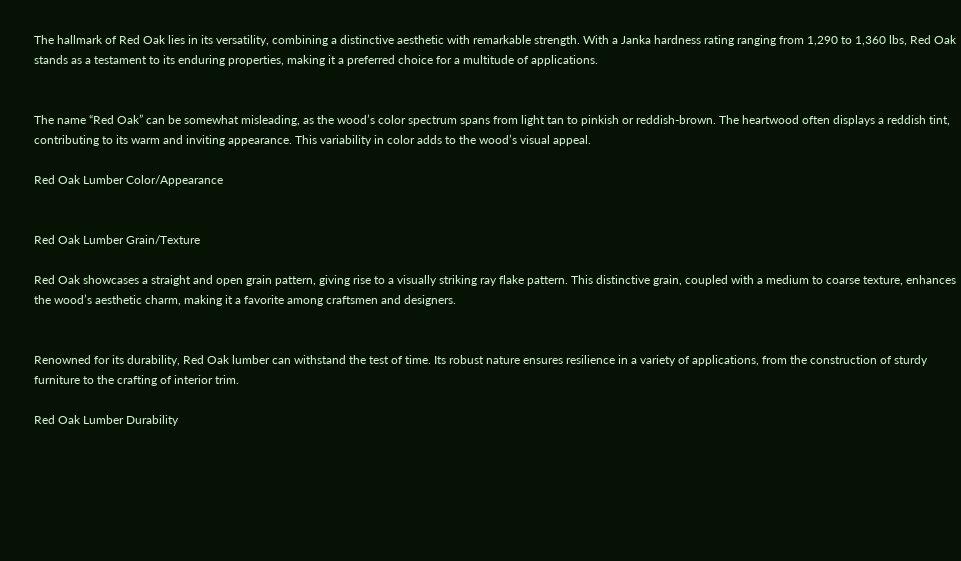The hallmark of Red Oak lies in its versatility, combining a distinctive aesthetic with remarkable strength. With a Janka hardness rating ranging from 1,290 to 1,360 lbs, Red Oak stands as a testament to its enduring properties, making it a preferred choice for a multitude of applications.


The name “Red Oak” can be somewhat misleading, as the wood’s color spectrum spans from light tan to pinkish or reddish-brown. The heartwood often displays a reddish tint, contributing to its warm and inviting appearance. This variability in color adds to the wood’s visual appeal.

Red Oak Lumber Color/Appearance


Red Oak Lumber Grain/Texture

Red Oak showcases a straight and open grain pattern, giving rise to a visually striking ray flake pattern. This distinctive grain, coupled with a medium to coarse texture, enhances the wood’s aesthetic charm, making it a favorite among craftsmen and designers.


Renowned for its durability, Red Oak lumber can withstand the test of time. Its robust nature ensures resilience in a variety of applications, from the construction of sturdy furniture to the crafting of interior trim.

Red Oak Lumber Durability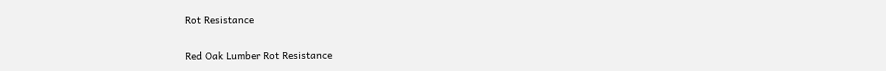Rot Resistance

Red Oak Lumber Rot Resistance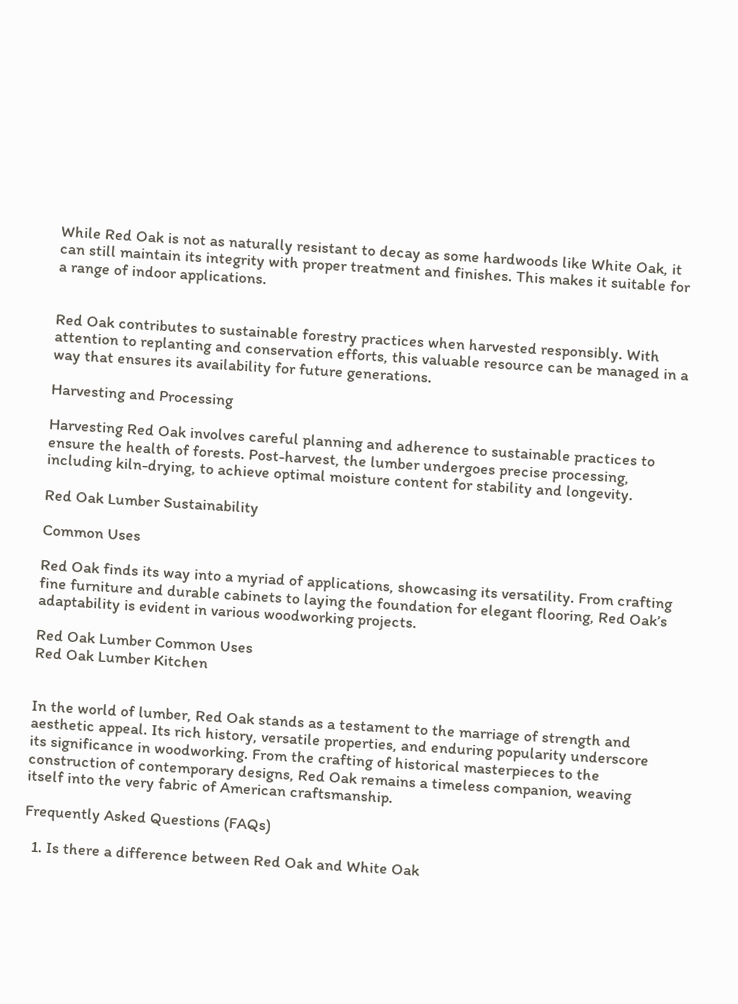While Red Oak is not as naturally resistant to decay as some hardwoods like White Oak, it can still maintain its integrity with proper treatment and finishes. This makes it suitable for a range of indoor applications.


Red Oak contributes to sustainable forestry practices when harvested responsibly. With attention to replanting and conservation efforts, this valuable resource can be managed in a way that ensures its availability for future generations.

Harvesting and Processing

Harvesting Red Oak involves careful planning and adherence to sustainable practices to ensure the health of forests. Post-harvest, the lumber undergoes precise processing, including kiln-drying, to achieve optimal moisture content for stability and longevity.

Red Oak Lumber Sustainability

Common Uses

Red Oak finds its way into a myriad of applications, showcasing its versatility. From crafting fine furniture and durable cabinets to laying the foundation for elegant flooring, Red Oak’s adaptability is evident in various woodworking projects.

Red Oak Lumber Common Uses
Red Oak Lumber Kitchen


In the world of lumber, Red Oak stands as a testament to the marriage of strength and aesthetic appeal. Its rich history, versatile properties, and enduring popularity underscore its significance in woodworking. From the crafting of historical masterpieces to the construction of contemporary designs, Red Oak remains a timeless companion, weaving itself into the very fabric of American craftsmanship.

Frequently Asked Questions (FAQs)

  1. Is there a difference between Red Oak and White Oak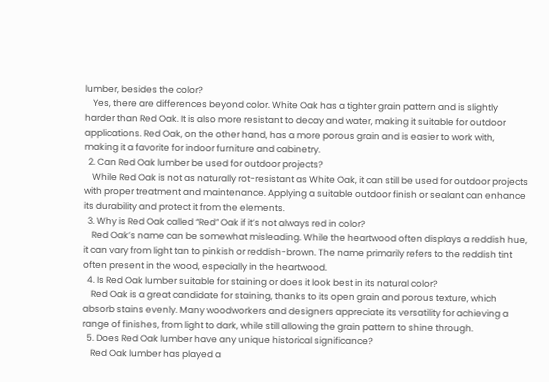lumber, besides the color?
    Yes, there are differences beyond color. White Oak has a tighter grain pattern and is slightly harder than Red Oak. It is also more resistant to decay and water, making it suitable for outdoor applications. Red Oak, on the other hand, has a more porous grain and is easier to work with, making it a favorite for indoor furniture and cabinetry.
  2. Can Red Oak lumber be used for outdoor projects?
    While Red Oak is not as naturally rot-resistant as White Oak, it can still be used for outdoor projects with proper treatment and maintenance. Applying a suitable outdoor finish or sealant can enhance its durability and protect it from the elements.
  3. Why is Red Oak called “Red” Oak if it’s not always red in color?
    Red Oak’s name can be somewhat misleading. While the heartwood often displays a reddish hue, it can vary from light tan to pinkish or reddish-brown. The name primarily refers to the reddish tint often present in the wood, especially in the heartwood.
  4. Is Red Oak lumber suitable for staining or does it look best in its natural color?
    Red Oak is a great candidate for staining, thanks to its open grain and porous texture, which absorb stains evenly. Many woodworkers and designers appreciate its versatility for achieving a range of finishes, from light to dark, while still allowing the grain pattern to shine through.
  5. Does Red Oak lumber have any unique historical significance?
    Red Oak lumber has played a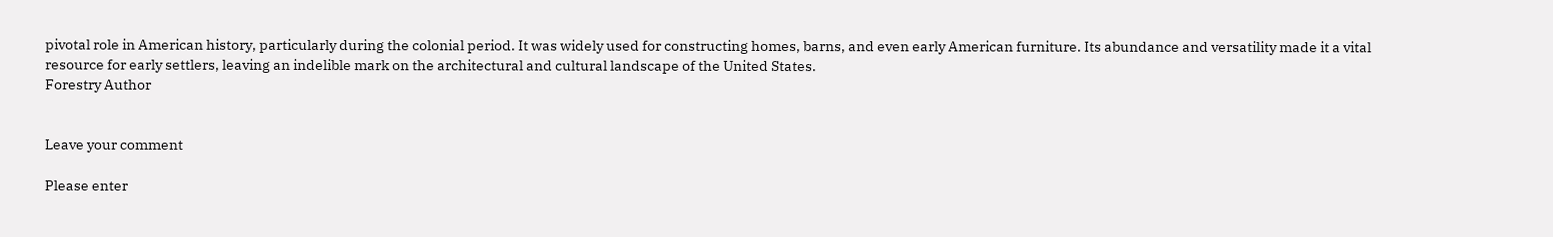pivotal role in American history, particularly during the colonial period. It was widely used for constructing homes, barns, and even early American furniture. Its abundance and versatility made it a vital resource for early settlers, leaving an indelible mark on the architectural and cultural landscape of the United States.
Forestry Author


Leave your comment

Please enter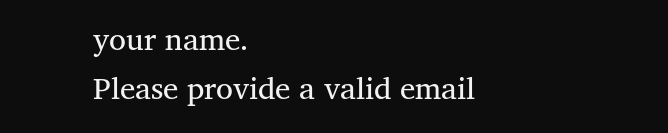your name.
Please provide a valid email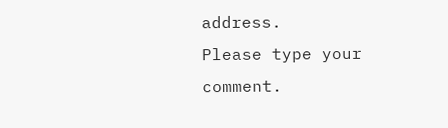address.
Please type your comment.